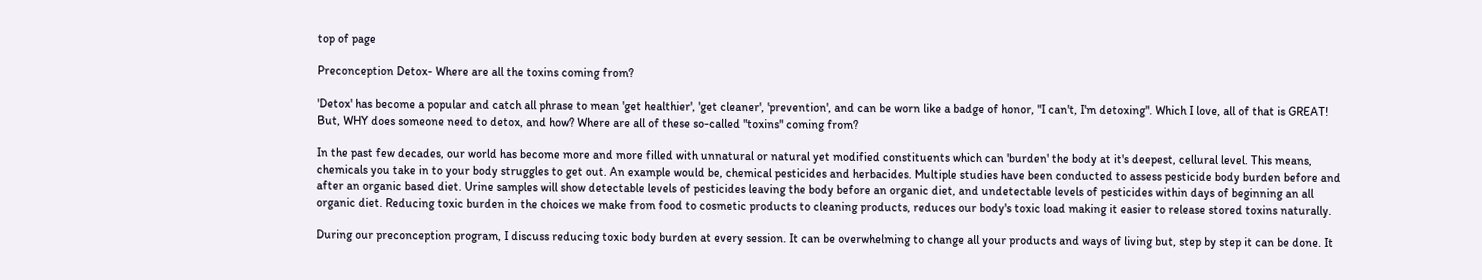top of page

Preconception Detox- Where are all the toxins coming from?

'Detox' has become a popular and catch all phrase to mean 'get healthier', 'get cleaner', 'prevention', and can be worn like a badge of honor, "I can't, I'm detoxing". Which I love, all of that is GREAT! But, WHY does someone need to detox, and how? Where are all of these so-called "toxins" coming from?

In the past few decades, our world has become more and more filled with unnatural or natural yet modified constituents which can 'burden' the body at it's deepest, cellural level. This means, chemicals you take in to your body struggles to get out. An example would be, chemical pesticides and herbacides. Multiple studies have been conducted to assess pesticide body burden before and after an organic based diet. Urine samples will show detectable levels of pesticides leaving the body before an organic diet, and undetectable levels of pesticides within days of beginning an all organic diet. Reducing toxic burden in the choices we make from food to cosmetic products to cleaning products, reduces our body's toxic load making it easier to release stored toxins naturally.

During our preconception program, I discuss reducing toxic body burden at every session. It can be overwhelming to change all your products and ways of living but, step by step it can be done. It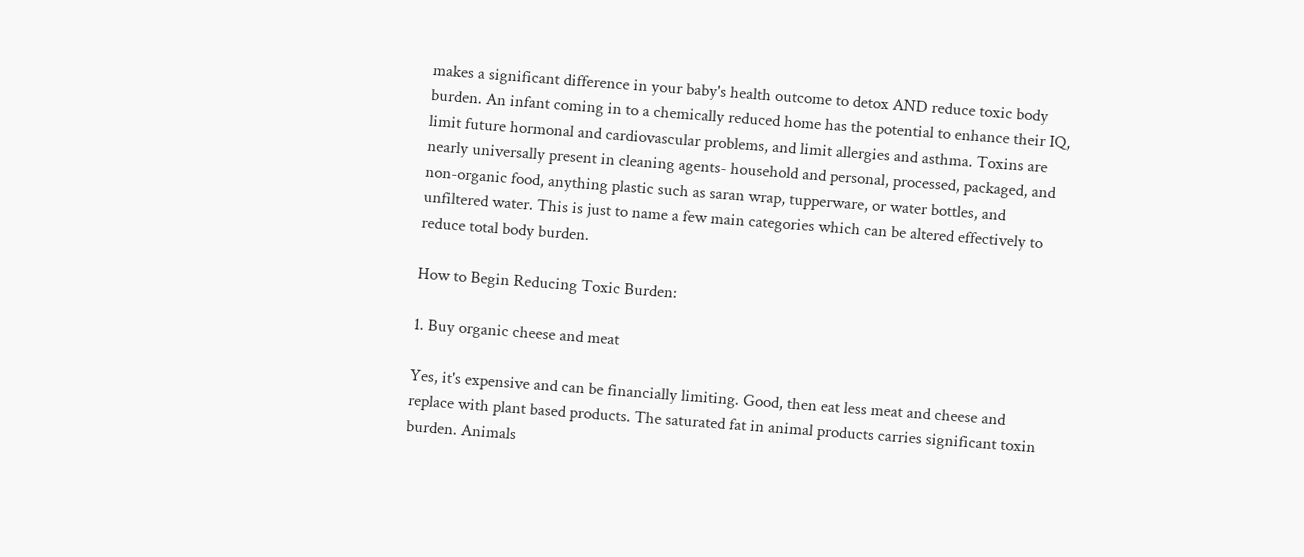makes a significant difference in your baby's health outcome to detox AND reduce toxic body burden. An infant coming in to a chemically reduced home has the potential to enhance their IQ, limit future hormonal and cardiovascular problems, and limit allergies and asthma. Toxins are nearly universally present in cleaning agents- household and personal, processed, packaged, and non-organic food, anything plastic such as saran wrap, tupperware, or water bottles, and unfiltered water. This is just to name a few main categories which can be altered effectively to reduce total body burden.

How to Begin Reducing Toxic Burden:

1. Buy organic cheese and meat

Yes, it's expensive and can be financially limiting. Good, then eat less meat and cheese and replace with plant based products. The saturated fat in animal products carries significant toxin burden. Animals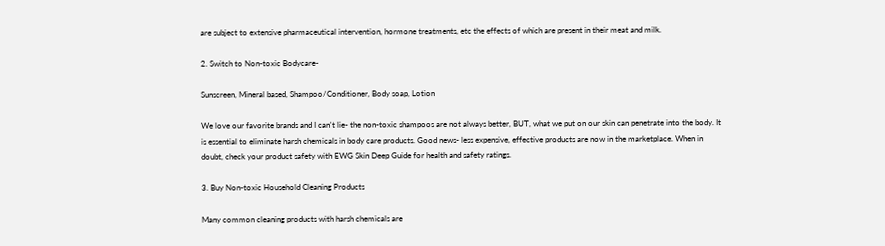are subject to extensive pharmaceutical intervention, hormone treatments, etc the effects of which are present in their meat and milk.

2. Switch to Non-toxic Bodycare-

Sunscreen, Mineral based, Shampoo/Conditioner, Body soap, Lotion

We love our favorite brands and I can't lie- the non-toxic shampoos are not always better, BUT, what we put on our skin can penetrate into the body. It is essential to eliminate harsh chemicals in body care products. Good news- less expensive, effective products are now in the marketplace. When in doubt, check your product safety with EWG Skin Deep Guide for health and safety ratings.

3. Buy Non-toxic Household Cleaning Products

Many common cleaning products with harsh chemicals are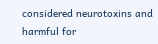considered neurotoxins and harmful for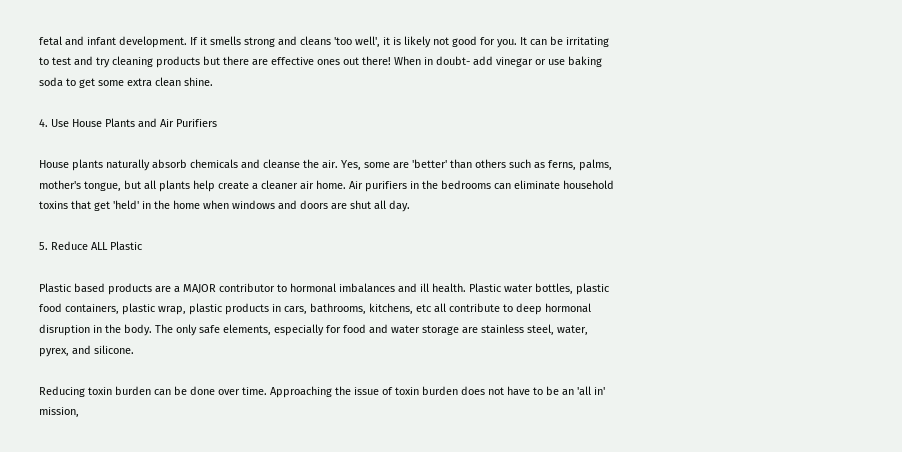fetal and infant development. If it smells strong and cleans 'too well', it is likely not good for you. It can be irritating to test and try cleaning products but there are effective ones out there! When in doubt- add vinegar or use baking soda to get some extra clean shine.

4. Use House Plants and Air Purifiers

House plants naturally absorb chemicals and cleanse the air. Yes, some are 'better' than others such as ferns, palms, mother's tongue, but all plants help create a cleaner air home. Air purifiers in the bedrooms can eliminate household toxins that get 'held' in the home when windows and doors are shut all day.

5. Reduce ALL Plastic

Plastic based products are a MAJOR contributor to hormonal imbalances and ill health. Plastic water bottles, plastic food containers, plastic wrap, plastic products in cars, bathrooms, kitchens, etc all contribute to deep hormonal disruption in the body. The only safe elements, especially for food and water storage are stainless steel, water, pyrex, and silicone.

Reducing toxin burden can be done over time. Approaching the issue of toxin burden does not have to be an 'all in' mission,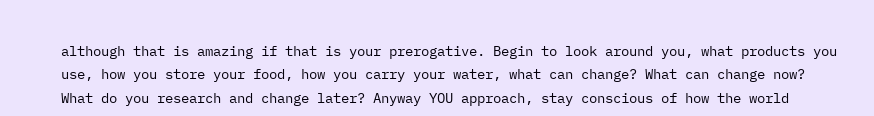although that is amazing if that is your prerogative. Begin to look around you, what products you use, how you store your food, how you carry your water, what can change? What can change now? What do you research and change later? Anyway YOU approach, stay conscious of how the world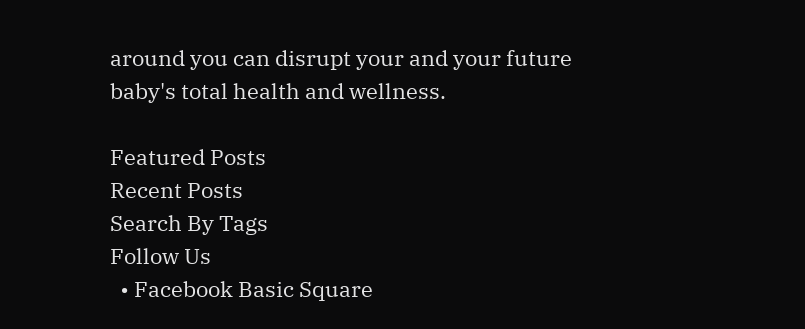around you can disrupt your and your future baby's total health and wellness.

Featured Posts
Recent Posts
Search By Tags
Follow Us
  • Facebook Basic Square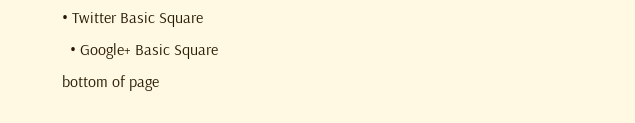• Twitter Basic Square
  • Google+ Basic Square
bottom of page